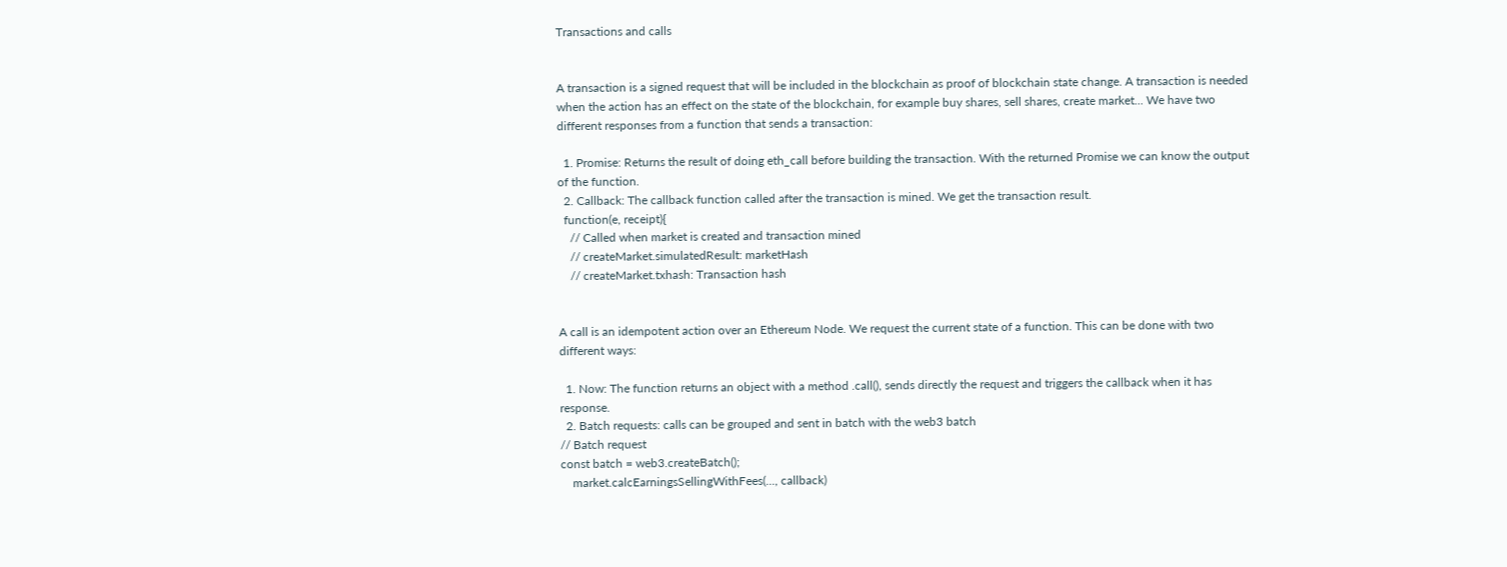Transactions and calls


A transaction is a signed request that will be included in the blockchain as proof of blockchain state change. A transaction is needed when the action has an effect on the state of the blockchain, for example buy shares, sell shares, create market... We have two different responses from a function that sends a transaction:

  1. Promise: Returns the result of doing eth_call before building the transaction. With the returned Promise we can know the output of the function.
  2. Callback: The callback function called after the transaction is mined. We get the transaction result.
  function(e, receipt){
    // Called when market is created and transaction mined
    // createMarket.simulatedResult: marketHash
    // createMarket.txhash: Transaction hash


A call is an idempotent action over an Ethereum Node. We request the current state of a function. This can be done with two different ways:

  1. Now: The function returns an object with a method .call(), sends directly the request and triggers the callback when it has response.
  2. Batch requests: calls can be grouped and sent in batch with the web3 batch
// Batch request
const batch = web3.createBatch();
    market.calcEarningsSellingWithFees(..., callback)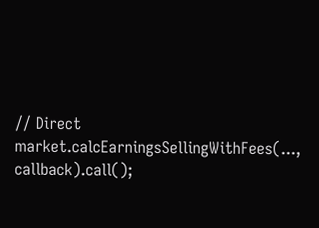// Direct
market.calcEarningsSellingWithFees(..., callback).call();